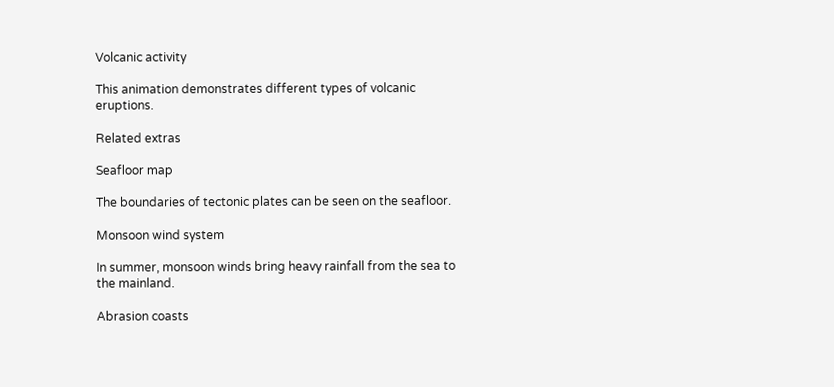Volcanic activity

This animation demonstrates different types of volcanic eruptions.

Related extras

Seafloor map

The boundaries of tectonic plates can be seen on the seafloor.

Monsoon wind system

In summer, monsoon winds bring heavy rainfall from the sea to the mainland.

Abrasion coasts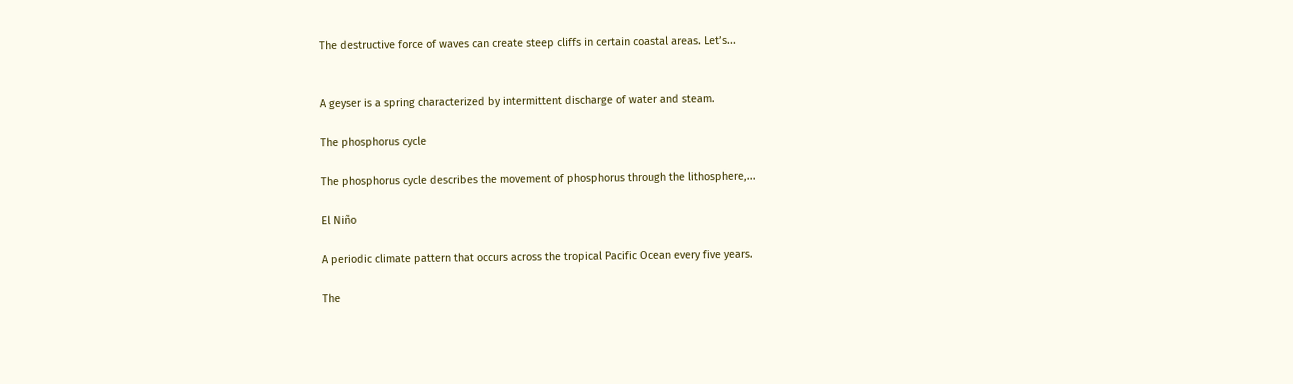The destructive force of waves can create steep cliffs in certain coastal areas. Let’s...


A geyser is a spring characterized by intermittent discharge of water and steam.

The phosphorus cycle

The phosphorus cycle describes the movement of phosphorus through the lithosphere,...

El Niño

A periodic climate pattern that occurs across the tropical Pacific Ocean every five years.

The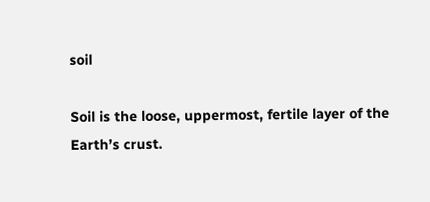soil

Soil is the loose, uppermost, fertile layer of the Earth’s crust.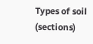Types of soil (sections)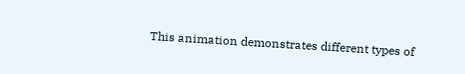This animation demonstrates different types of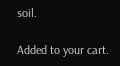soil.

Added to your cart.